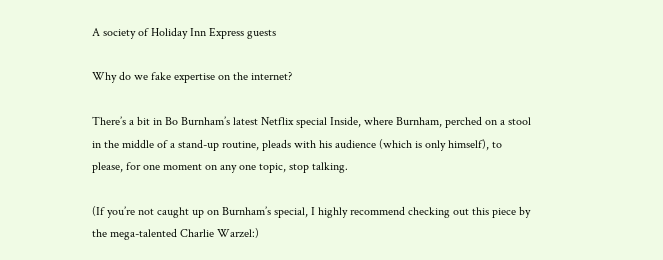A society of Holiday Inn Express guests

Why do we fake expertise on the internet?

There’s a bit in Bo Burnham’s latest Netflix special Inside, where Burnham, perched on a stool in the middle of a stand-up routine, pleads with his audience (which is only himself), to please, for one moment on any one topic, stop talking.

(If you’re not caught up on Burnham’s special, I highly recommend checking out this piece by the mega-talented Charlie Warzel:)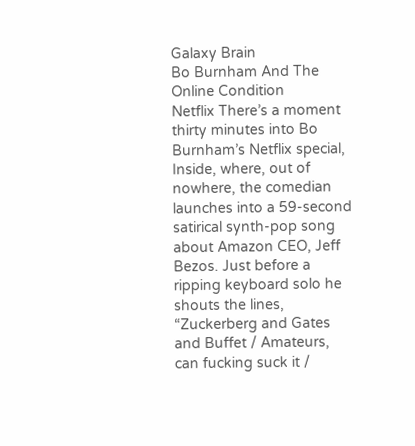Galaxy Brain
Bo Burnham And The Online Condition
Netflix There’s a moment thirty minutes into Bo Burnham’s Netflix special, Inside, where, out of nowhere, the comedian launches into a 59-second satirical synth-pop song about Amazon CEO, Jeff Bezos. Just before a ripping keyboard solo he shouts the lines, “Zuckerberg and Gates and Buffet / Amateurs, can fucking suck it /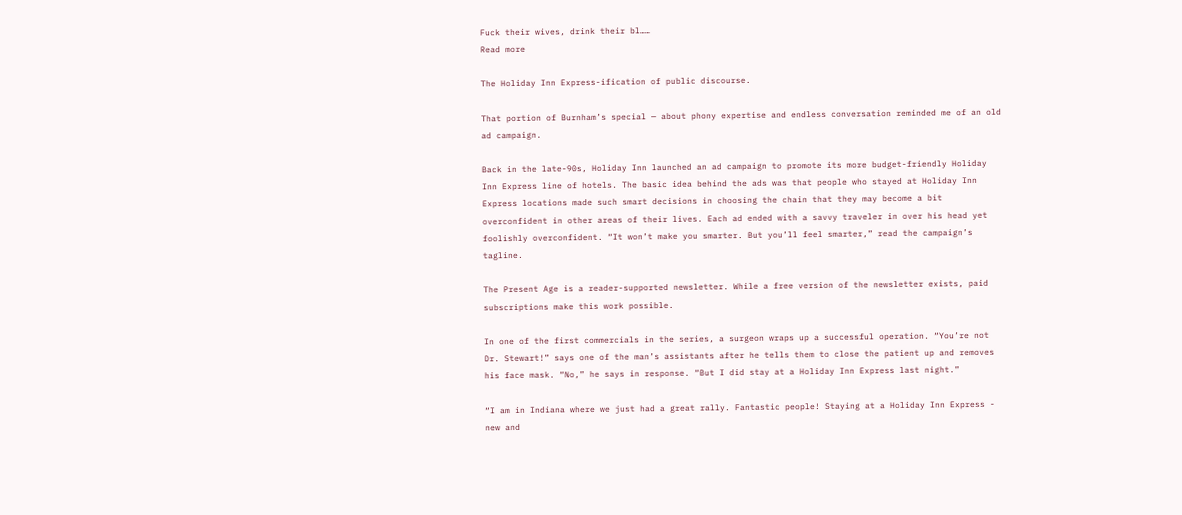Fuck their wives, drink their bl……
Read more

The Holiday Inn Express-ification of public discourse.

That portion of Burnham’s special — about phony expertise and endless conversation reminded me of an old ad campaign.

Back in the late-90s, Holiday Inn launched an ad campaign to promote its more budget-friendly Holiday Inn Express line of hotels. The basic idea behind the ads was that people who stayed at Holiday Inn Express locations made such smart decisions in choosing the chain that they may become a bit overconfident in other areas of their lives. Each ad ended with a savvy traveler in over his head yet foolishly overconfident. “It won’t make you smarter. But you’ll feel smarter,” read the campaign’s tagline.

The Present Age is a reader-supported newsletter. While a free version of the newsletter exists, paid subscriptions make this work possible.

In one of the first commercials in the series, a surgeon wraps up a successful operation. “You’re not Dr. Stewart!” says one of the man’s assistants after he tells them to close the patient up and removes his face mask. “No,” he says in response. “But I did stay at a Holiday Inn Express last night.”

“I am in Indiana where we just had a great rally. Fantastic people! Staying at a Holiday Inn Express - new and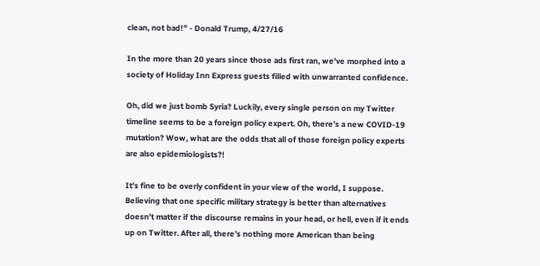clean, not bad!” - Donald Trump, 4/27/16

In the more than 20 years since those ads first ran, we’ve morphed into a society of Holiday Inn Express guests filled with unwarranted confidence.

Oh, did we just bomb Syria? Luckily, every single person on my Twitter timeline seems to be a foreign policy expert. Oh, there’s a new COVID-19 mutation? Wow, what are the odds that all of those foreign policy experts are also epidemiologists?!

It’s fine to be overly confident in your view of the world, I suppose. Believing that one specific military strategy is better than alternatives doesn’t matter if the discourse remains in your head, or hell, even if it ends up on Twitter. After all, there’s nothing more American than being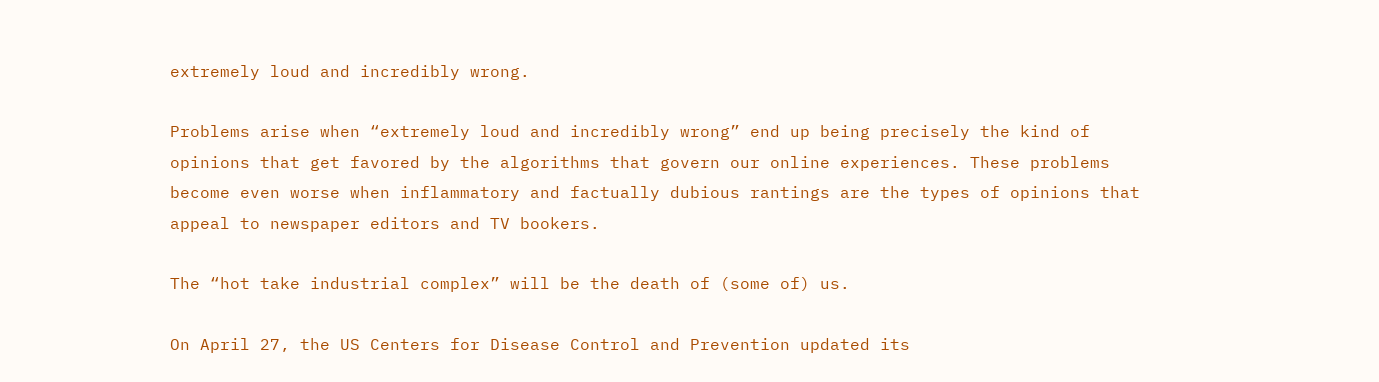extremely loud and incredibly wrong.

Problems arise when “extremely loud and incredibly wrong” end up being precisely the kind of opinions that get favored by the algorithms that govern our online experiences. These problems become even worse when inflammatory and factually dubious rantings are the types of opinions that appeal to newspaper editors and TV bookers.

The “hot take industrial complex” will be the death of (some of) us.

On April 27, the US Centers for Disease Control and Prevention updated its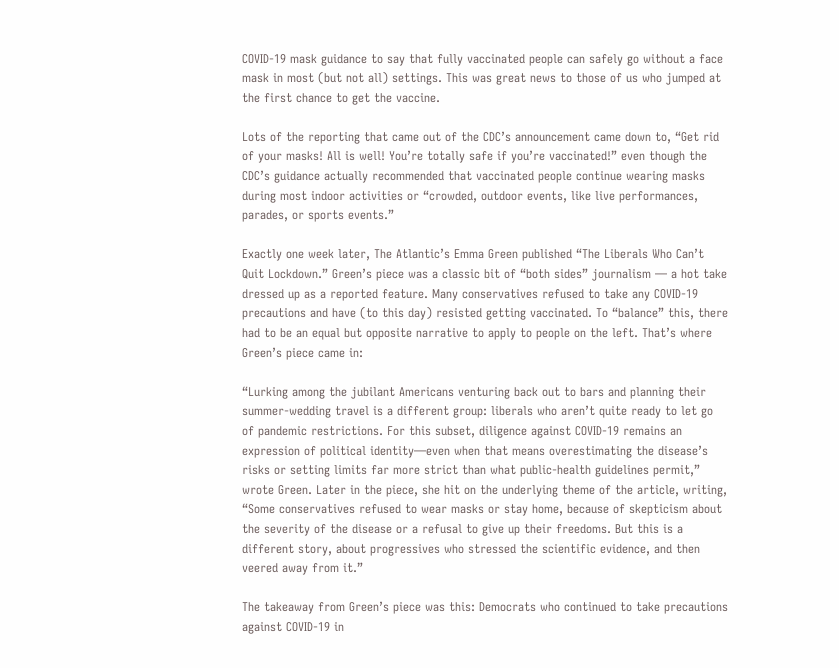COVID-19 mask guidance to say that fully vaccinated people can safely go without a face mask in most (but not all) settings. This was great news to those of us who jumped at the first chance to get the vaccine.

Lots of the reporting that came out of the CDC’s announcement came down to, “Get rid of your masks! All is well! You’re totally safe if you’re vaccinated!” even though the CDC’s guidance actually recommended that vaccinated people continue wearing masks during most indoor activities or “crowded, outdoor events, like live performances, parades, or sports events.”

Exactly one week later, The Atlantic’s Emma Green published “The Liberals Who Can’t Quit Lockdown.” Green’s piece was a classic bit of “both sides” journalism — a hot take dressed up as a reported feature. Many conservatives refused to take any COVID-19 precautions and have (to this day) resisted getting vaccinated. To “balance” this, there had to be an equal but opposite narrative to apply to people on the left. That’s where Green’s piece came in:

“Lurking among the jubilant Americans venturing back out to bars and planning their summer-wedding travel is a different group: liberals who aren’t quite ready to let go of pandemic restrictions. For this subset, diligence against COVID-19 remains an expression of political identity—even when that means overestimating the disease’s risks or setting limits far more strict than what public-health guidelines permit,” wrote Green. Later in the piece, she hit on the underlying theme of the article, writing, “Some conservatives refused to wear masks or stay home, because of skepticism about the severity of the disease or a refusal to give up their freedoms. But this is a different story, about progressives who stressed the scientific evidence, and then veered away from it.”

The takeaway from Green’s piece was this: Democrats who continued to take precautions against COVID-19 in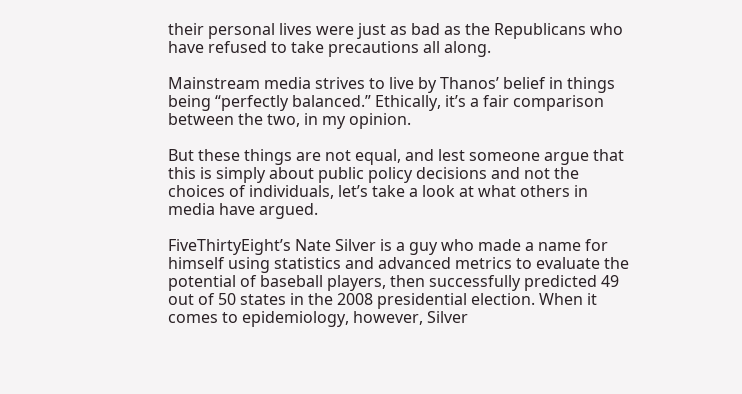their personal lives were just as bad as the Republicans who have refused to take precautions all along.

Mainstream media strives to live by Thanos’ belief in things being “perfectly balanced.” Ethically, it’s a fair comparison between the two, in my opinion.

But these things are not equal, and lest someone argue that this is simply about public policy decisions and not the choices of individuals, let’s take a look at what others in media have argued.

FiveThirtyEight’s Nate Silver is a guy who made a name for himself using statistics and advanced metrics to evaluate the potential of baseball players, then successfully predicted 49 out of 50 states in the 2008 presidential election. When it comes to epidemiology, however, Silver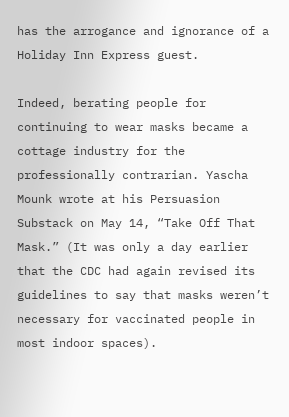has the arrogance and ignorance of a Holiday Inn Express guest.

Indeed, berating people for continuing to wear masks became a cottage industry for the professionally contrarian. Yascha Mounk wrote at his Persuasion Substack on May 14, “Take Off That Mask.” (It was only a day earlier that the CDC had again revised its guidelines to say that masks weren’t necessary for vaccinated people in most indoor spaces).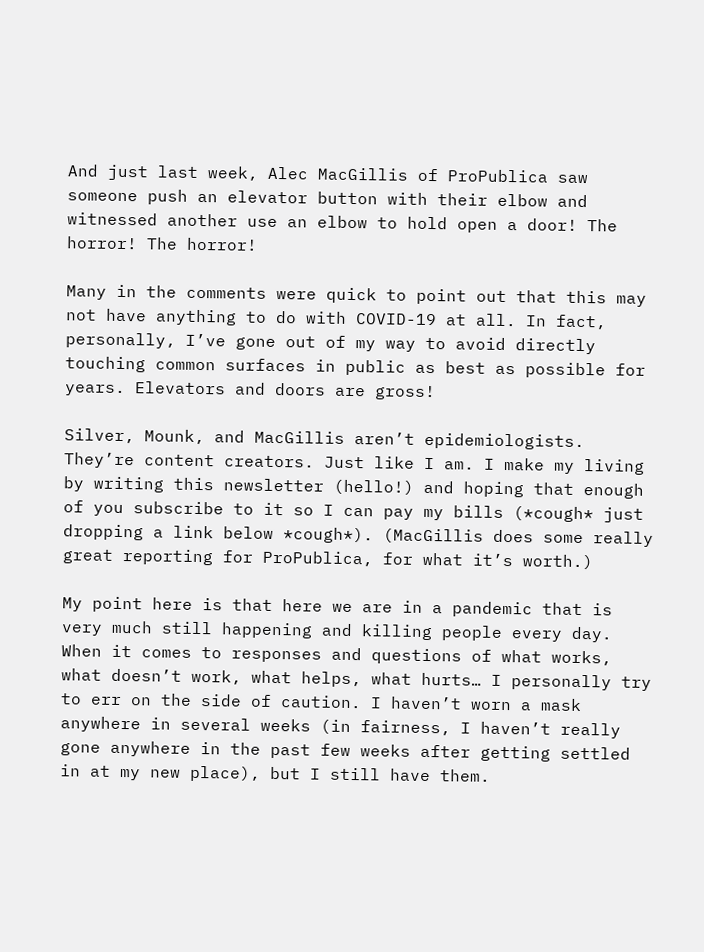And just last week, Alec MacGillis of ProPublica saw someone push an elevator button with their elbow and witnessed another use an elbow to hold open a door! The horror! The horror!

Many in the comments were quick to point out that this may not have anything to do with COVID-19 at all. In fact, personally, I’ve gone out of my way to avoid directly touching common surfaces in public as best as possible for years. Elevators and doors are gross!

Silver, Mounk, and MacGillis aren’t epidemiologists. They’re content creators. Just like I am. I make my living by writing this newsletter (hello!) and hoping that enough of you subscribe to it so I can pay my bills (*cough* just dropping a link below *cough*). (MacGillis does some really great reporting for ProPublica, for what it’s worth.)

My point here is that here we are in a pandemic that is very much still happening and killing people every day. When it comes to responses and questions of what works, what doesn’t work, what helps, what hurts… I personally try to err on the side of caution. I haven’t worn a mask anywhere in several weeks (in fairness, I haven’t really gone anywhere in the past few weeks after getting settled in at my new place), but I still have them.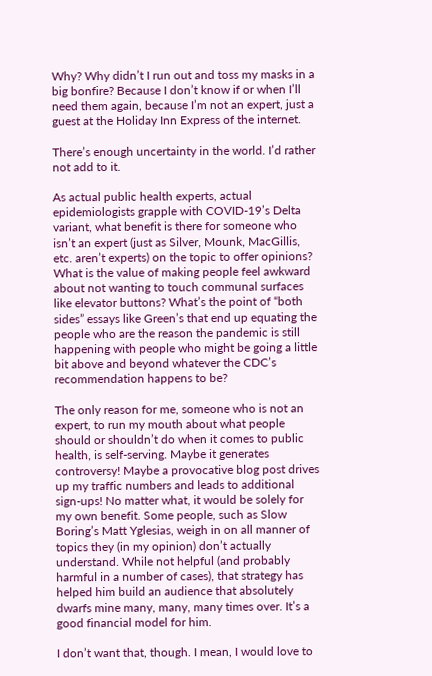Why? Why didn’t I run out and toss my masks in a big bonfire? Because I don’t know if or when I’ll need them again, because I’m not an expert, just a guest at the Holiday Inn Express of the internet.

There’s enough uncertainty in the world. I’d rather not add to it.

As actual public health experts, actual epidemiologists grapple with COVID-19’s Delta variant, what benefit is there for someone who isn’t an expert (just as Silver, Mounk, MacGillis, etc. aren’t experts) on the topic to offer opinions? What is the value of making people feel awkward about not wanting to touch communal surfaces like elevator buttons? What’s the point of “both sides” essays like Green’s that end up equating the people who are the reason the pandemic is still happening with people who might be going a little bit above and beyond whatever the CDC’s recommendation happens to be?

The only reason for me, someone who is not an expert, to run my mouth about what people should or shouldn’t do when it comes to public health, is self-serving. Maybe it generates controversy! Maybe a provocative blog post drives up my traffic numbers and leads to additional sign-ups! No matter what, it would be solely for my own benefit. Some people, such as Slow Boring’s Matt Yglesias, weigh in on all manner of topics they (in my opinion) don’t actually understand. While not helpful (and probably harmful in a number of cases), that strategy has helped him build an audience that absolutely dwarfs mine many, many, many times over. It’s a good financial model for him.

I don’t want that, though. I mean, I would love to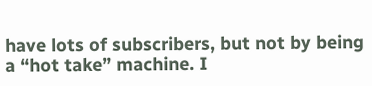have lots of subscribers, but not by being a “hot take” machine. I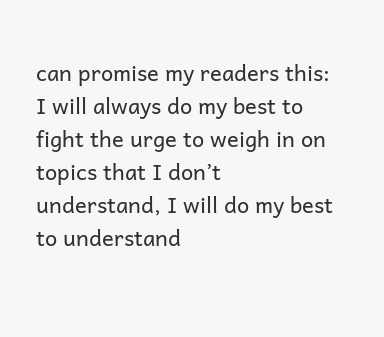can promise my readers this: I will always do my best to fight the urge to weigh in on topics that I don’t understand, I will do my best to understand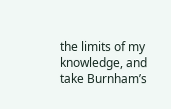the limits of my knowledge, and take Burnham’s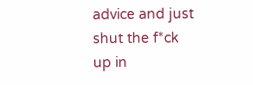advice and just shut the f*ck up in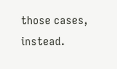those cases, instead.